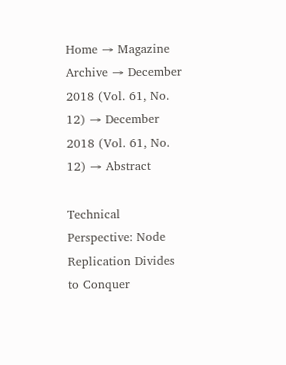Home → Magazine Archive → December 2018 (Vol. 61, No. 12) → December 2018 (Vol. 61, No. 12) → Abstract

Technical Perspective: Node Replication Divides to Conquer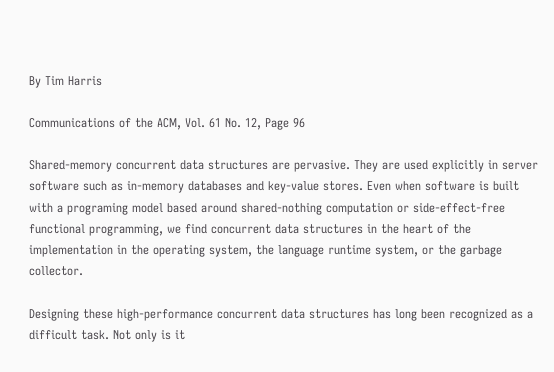By Tim Harris

Communications of the ACM, Vol. 61 No. 12, Page 96

Shared-memory concurrent data structures are pervasive. They are used explicitly in server software such as in-memory databases and key-value stores. Even when software is built with a programing model based around shared-nothing computation or side-effect-free functional programming, we find concurrent data structures in the heart of the implementation in the operating system, the language runtime system, or the garbage collector.

Designing these high-performance concurrent data structures has long been recognized as a difficult task. Not only is it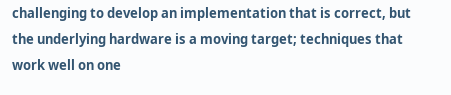challenging to develop an implementation that is correct, but the underlying hardware is a moving target; techniques that work well on one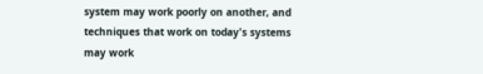system may work poorly on another, and techniques that work on today's systems may work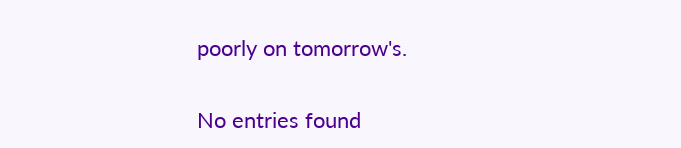poorly on tomorrow's.


No entries found